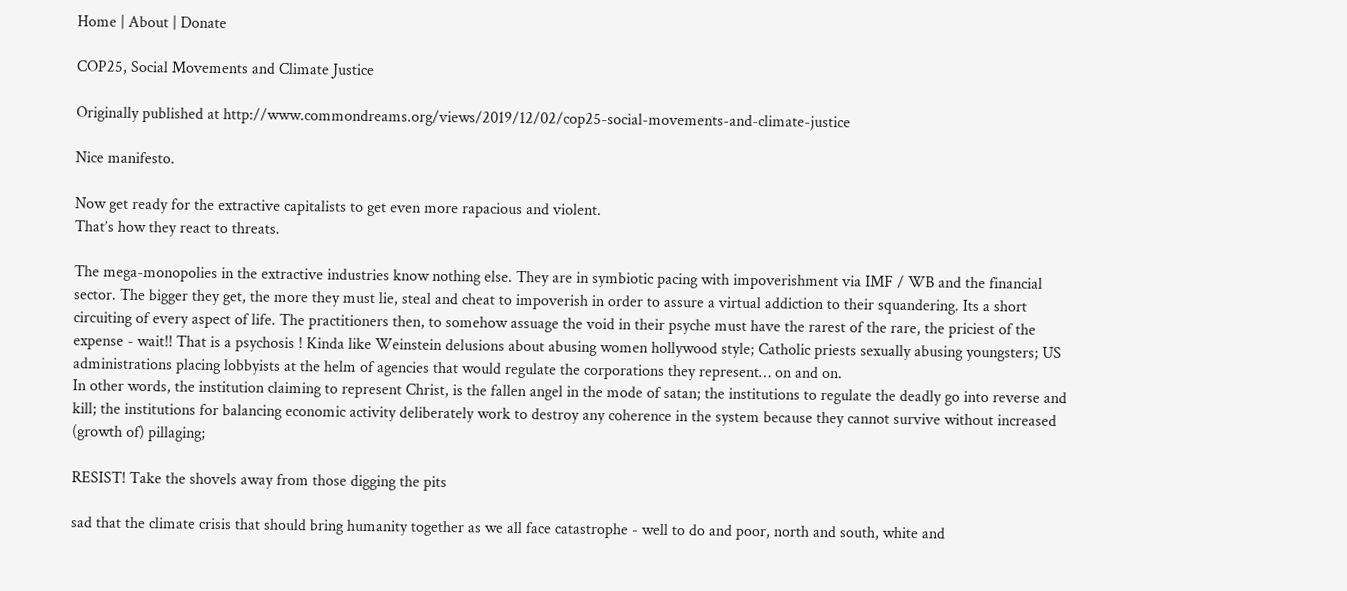Home | About | Donate

COP25, Social Movements and Climate Justice

Originally published at http://www.commondreams.org/views/2019/12/02/cop25-social-movements-and-climate-justice

Nice manifesto.

Now get ready for the extractive capitalists to get even more rapacious and violent.
That’s how they react to threats.

The mega-monopolies in the extractive industries know nothing else. They are in symbiotic pacing with impoverishment via IMF / WB and the financial sector. The bigger they get, the more they must lie, steal and cheat to impoverish in order to assure a virtual addiction to their squandering. Its a short circuiting of every aspect of life. The practitioners then, to somehow assuage the void in their psyche must have the rarest of the rare, the priciest of the expense - wait!! That is a psychosis ! Kinda like Weinstein delusions about abusing women hollywood style; Catholic priests sexually abusing youngsters; US administrations placing lobbyists at the helm of agencies that would regulate the corporations they represent… on and on.
In other words, the institution claiming to represent Christ, is the fallen angel in the mode of satan; the institutions to regulate the deadly go into reverse and kill; the institutions for balancing economic activity deliberately work to destroy any coherence in the system because they cannot survive without increased (growth of) pillaging;

RESIST! Take the shovels away from those digging the pits

sad that the climate crisis that should bring humanity together as we all face catastrophe - well to do and poor, north and south, white and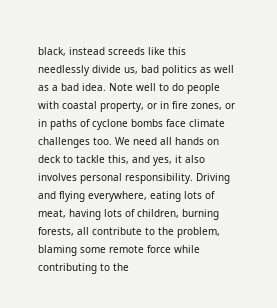black, instead screeds like this needlessly divide us, bad politics as well as a bad idea. Note well to do people with coastal property, or in fire zones, or in paths of cyclone bombs face climate challenges too. We need all hands on deck to tackle this, and yes, it also involves personal responsibility. Driving and flying everywhere, eating lots of meat, having lots of children, burning forests, all contribute to the problem, blaming some remote force while contributing to the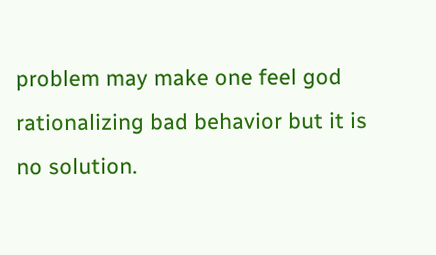problem may make one feel god rationalizing bad behavior but it is no solution.